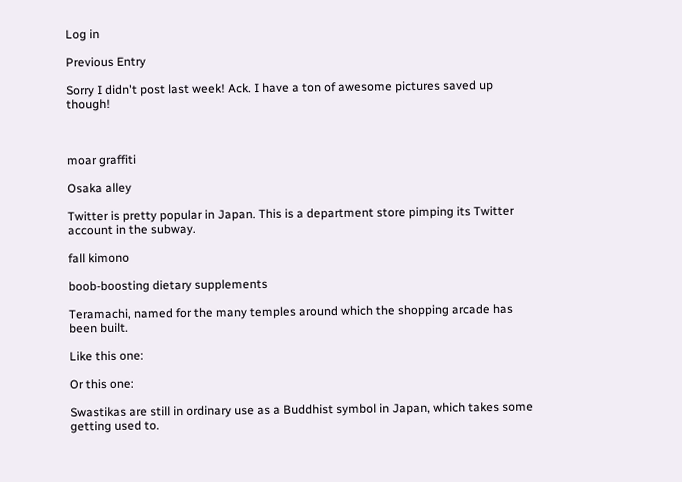Log in

Previous Entry

Sorry I didn't post last week! Ack. I have a ton of awesome pictures saved up though!



moar graffiti

Osaka alley

Twitter is pretty popular in Japan. This is a department store pimping its Twitter account in the subway.

fall kimono

boob-boosting dietary supplements

Teramachi, named for the many temples around which the shopping arcade has been built.

Like this one:

Or this one:

Swastikas are still in ordinary use as a Buddhist symbol in Japan, which takes some getting used to.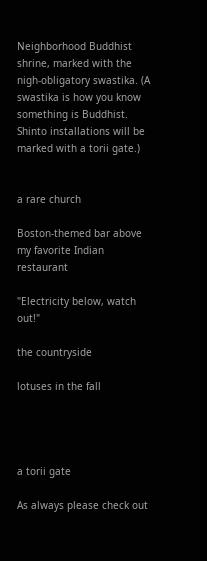Neighborhood Buddhist shrine, marked with the nigh-obligatory swastika. (A swastika is how you know something is Buddhist. Shinto installations will be marked with a torii gate.)


a rare church

Boston-themed bar above my favorite Indian restaurant

"Electricity below, watch out!"

the countryside

lotuses in the fall




a torii gate

As always please check out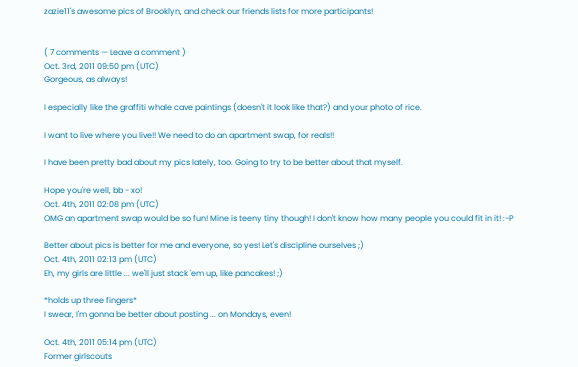zazie11's awesome pics of Brooklyn, and check our friends lists for more participants!


( 7 comments — Leave a comment )
Oct. 3rd, 2011 09:50 pm (UTC)
Gorgeous, as always!

I especially like the graffiti whale cave paintings (doesn't it look like that?) and your photo of rice.

I want to live where you live!! We need to do an apartment swap, for reals!!

I have been pretty bad about my pics lately, too. Going to try to be better about that myself.

Hope you're well, bb - xo!
Oct. 4th, 2011 02:08 pm (UTC)
OMG an apartment swap would be so fun! Mine is teeny tiny though! I don't know how many people you could fit in it! :-P

Better about pics is better for me and everyone, so yes! Let's discipline ourselves ;)
Oct. 4th, 2011 02:13 pm (UTC)
Eh, my girls are little ... we'll just stack 'em up, like pancakes! ;)

*holds up three fingers*
I swear, I'm gonna be better about posting ... on Mondays, even!

Oct. 4th, 2011 05:14 pm (UTC)
Former girlscouts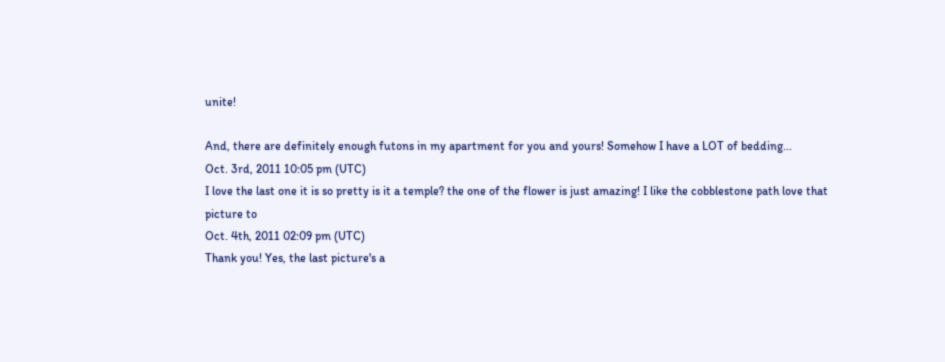unite!

And, there are definitely enough futons in my apartment for you and yours! Somehow I have a LOT of bedding...
Oct. 3rd, 2011 10:05 pm (UTC)
I love the last one it is so pretty is it a temple? the one of the flower is just amazing! I like the cobblestone path love that picture to
Oct. 4th, 2011 02:09 pm (UTC)
Thank you! Yes, the last picture's a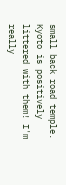small back road temple. Kyoto is positively littered with them! I'm really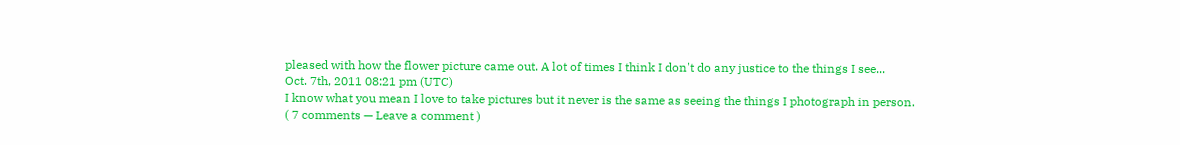pleased with how the flower picture came out. A lot of times I think I don't do any justice to the things I see...
Oct. 7th, 2011 08:21 pm (UTC)
I know what you mean I love to take pictures but it never is the same as seeing the things I photograph in person.
( 7 comments — Leave a comment )